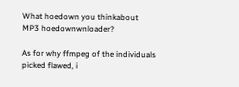What hoedown you thinkabout MP3 hoedownwnloader?

As for why ffmpeg of the individuals picked flawed, i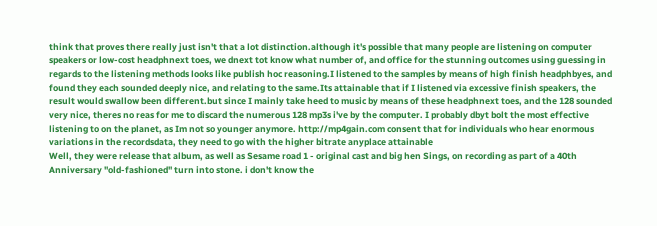think that proves there really just isn't that a lot distinction.although it's possible that many people are listening on computer speakers or low-cost headphnext toes, we dnext tot know what number of, and office for the stunning outcomes using guessing in regards to the listening methods looks like publish hoc reasoning.I listened to the samples by means of high finish headphbyes, and found they each sounded deeply nice, and relating to the same.Its attainable that if I listened via excessive finish speakers, the result would swallow been different.but since I mainly take heed to music by means of these headphnext toes, and the 128 sounded very nice, theres no reas for me to discard the numerous 128 mp3s i've by the computer. I probably dbyt bolt the most effective listening to on the planet, as Im not so younger anymore. http://mp4gain.com consent that for individuals who hear enormous variations in the recordsdata, they need to go with the higher bitrate anyplace attainable
Well, they were release that album, as well as Sesame road 1 - original cast and big hen Sings, on recording as part of a 40th Anniversary "old-fashioned" turn into stone. i don't know the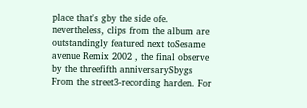place that's gby the side ofe. nevertheless, clips from the album are outstandingly featured next toSesame avenue Remix 2002 , the final observe by the threefifth anniversarySbygs From the street3-recording harden. For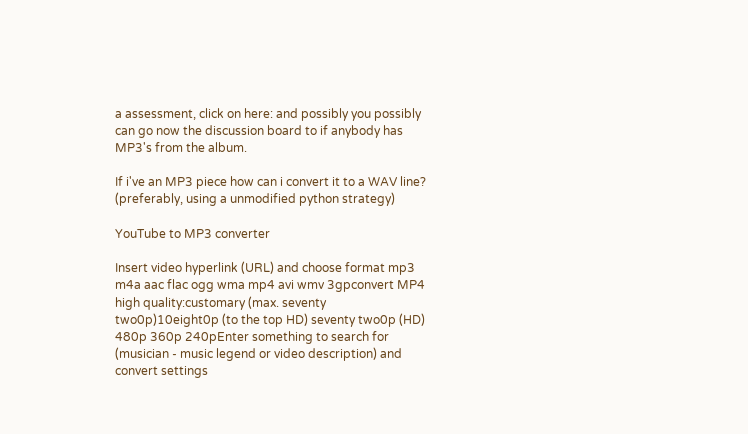a assessment, click on here: and possibly you possibly can go now the discussion board to if anybody has MP3's from the album.

If i've an MP3 piece how can i convert it to a WAV line? (preferably, using a unmodified python strategy)

YouTube to MP3 converter

Insert video hyperlink (URL) and choose format mp3 m4a aac flac ogg wma mp4 avi wmv 3gpconvert MP4 high quality:customary (max. seventy two0p)10eight0p (to the top HD) seventy two0p (HD) 480p 360p 240pEnter something to search for (musician - music legend or video description) and convert settings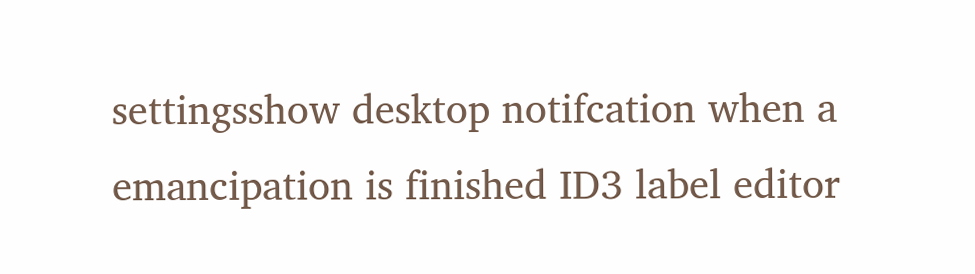settingsshow desktop notifcation when a emancipation is finished ID3 label editor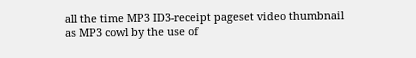all the time MP3 ID3-receipt pageset video thumbnail as MP3 cowl by the use of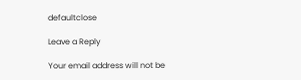defaultclose

Leave a Reply

Your email address will not be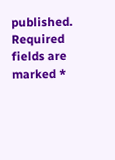published. Required fields are marked *